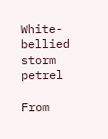White-bellied storm petrel

From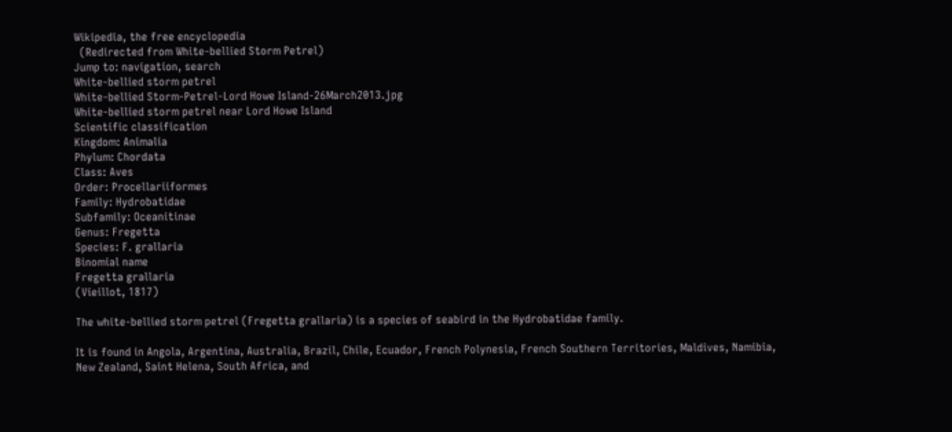Wikipedia, the free encyclopedia
  (Redirected from White-bellied Storm Petrel)
Jump to: navigation, search
White-bellied storm petrel
White-bellied Storm-Petrel-Lord Howe Island-26March2013.jpg
White-bellied storm petrel near Lord Howe Island
Scientific classification
Kingdom: Animalia
Phylum: Chordata
Class: Aves
Order: Procellariiformes
Family: Hydrobatidae
Subfamily: Oceanitinae
Genus: Fregetta
Species: F. grallaria
Binomial name
Fregetta grallaria
(Vieillot, 1817)

The white-bellied storm petrel (Fregetta grallaria) is a species of seabird in the Hydrobatidae family.

It is found in Angola, Argentina, Australia, Brazil, Chile, Ecuador, French Polynesia, French Southern Territories, Maldives, Namibia, New Zealand, Saint Helena, South Africa, and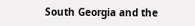South Georgia and the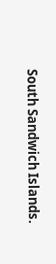South Sandwich Islands.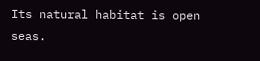Its natural habitat is open seas.